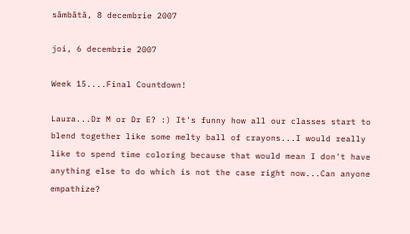sâmbătă, 8 decembrie 2007

joi, 6 decembrie 2007

Week 15....Final Countdown!

Laura...Dr M or Dr E? :) It's funny how all our classes start to blend together like some melty ball of crayons...I would really like to spend time coloring because that would mean I don't have anything else to do which is not the case right now...Can anyone empathize?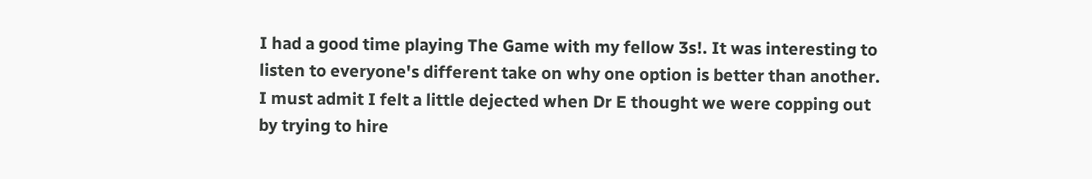I had a good time playing The Game with my fellow 3s!. It was interesting to listen to everyone's different take on why one option is better than another. I must admit I felt a little dejected when Dr E thought we were copping out by trying to hire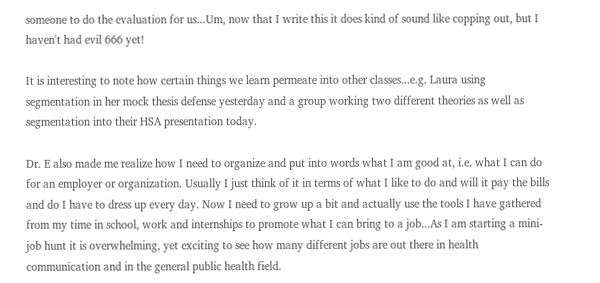someone to do the evaluation for us...Um, now that I write this it does kind of sound like copping out, but I haven't had evil 666 yet!

It is interesting to note how certain things we learn permeate into other classes...e.g. Laura using segmentation in her mock thesis defense yesterday and a group working two different theories as well as segmentation into their HSA presentation today.

Dr. E also made me realize how I need to organize and put into words what I am good at, i.e. what I can do for an employer or organization. Usually I just think of it in terms of what I like to do and will it pay the bills and do I have to dress up every day. Now I need to grow up a bit and actually use the tools I have gathered from my time in school, work and internships to promote what I can bring to a job...As I am starting a mini-job hunt it is overwhelming, yet exciting to see how many different jobs are out there in health communication and in the general public health field.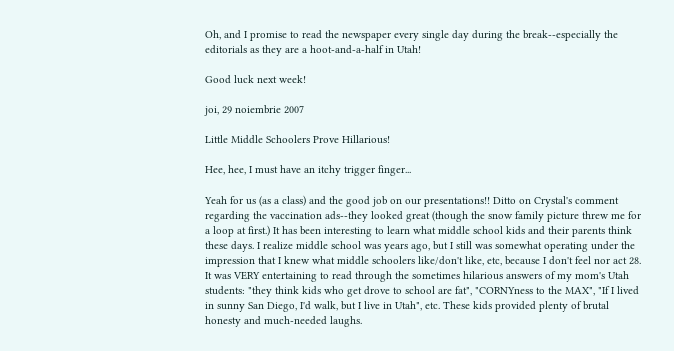Oh, and I promise to read the newspaper every single day during the break--especially the editorials as they are a hoot-and-a-half in Utah!

Good luck next week!

joi, 29 noiembrie 2007

Little Middle Schoolers Prove Hillarious!

Hee, hee, I must have an itchy trigger finger...

Yeah for us (as a class) and the good job on our presentations!! Ditto on Crystal's comment regarding the vaccination ads--they looked great (though the snow family picture threw me for a loop at first.) It has been interesting to learn what middle school kids and their parents think these days. I realize middle school was years ago, but I still was somewhat operating under the impression that I knew what middle schoolers like/don't like, etc, because I don't feel nor act 28. It was VERY entertaining to read through the sometimes hilarious answers of my mom's Utah students: "they think kids who get drove to school are fat", "CORNYness to the MAX", "If I lived in sunny San Diego, I'd walk, but I live in Utah", etc. These kids provided plenty of brutal honesty and much-needed laughs.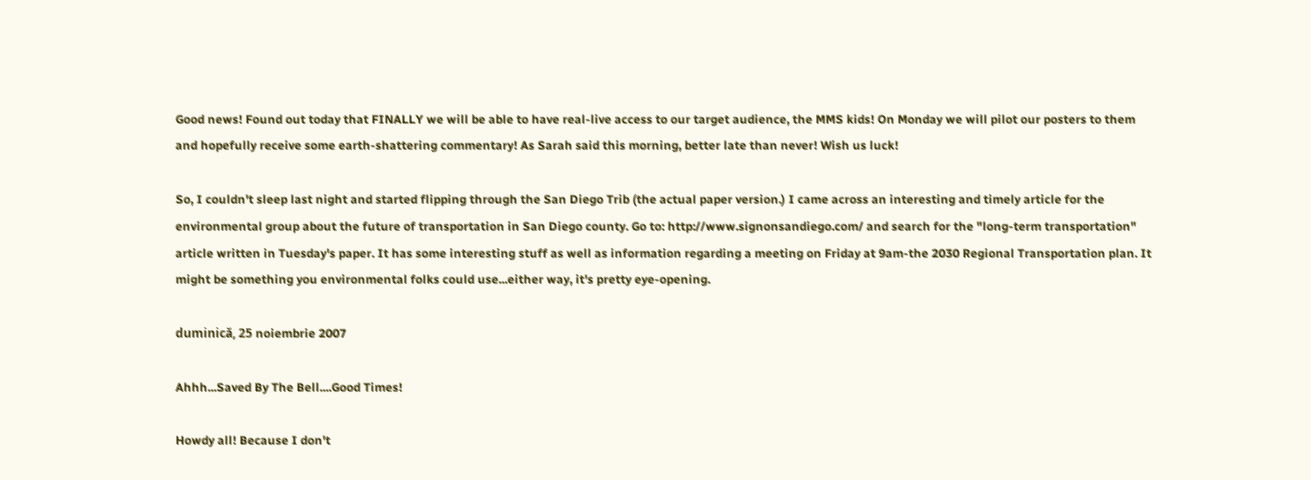Good news! Found out today that FINALLY we will be able to have real-live access to our target audience, the MMS kids! On Monday we will pilot our posters to them and hopefully receive some earth-shattering commentary! As Sarah said this morning, better late than never! Wish us luck!

So, I couldn't sleep last night and started flipping through the San Diego Trib (the actual paper version.) I came across an interesting and timely article for the environmental group about the future of transportation in San Diego county. Go to: http://www.signonsandiego.com/ and search for the "long-term transportation" article written in Tuesday's paper. It has some interesting stuff as well as information regarding a meeting on Friday at 9am-the 2030 Regional Transportation plan. It might be something you environmental folks could use...either way, it's pretty eye-opening.

duminică, 25 noiembrie 2007

Ahhh...Saved By The Bell....Good Times!

Howdy all! Because I don't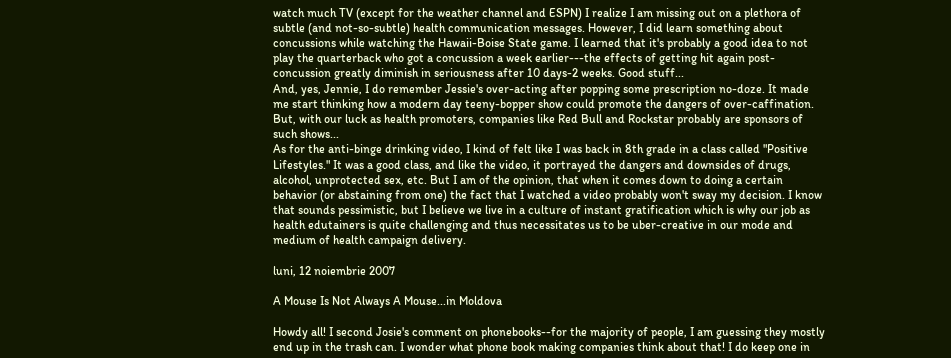watch much TV (except for the weather channel and ESPN) I realize I am missing out on a plethora of subtle (and not-so-subtle) health communication messages. However, I did learn something about concussions while watching the Hawaii-Boise State game. I learned that it's probably a good idea to not play the quarterback who got a concussion a week earlier---the effects of getting hit again post-concussion greatly diminish in seriousness after 10 days-2 weeks. Good stuff...
And, yes, Jennie, I do remember Jessie's over-acting after popping some prescription no-doze. It made me start thinking how a modern day teeny-bopper show could promote the dangers of over-caffination. But, with our luck as health promoters, companies like Red Bull and Rockstar probably are sponsors of such shows...
As for the anti-binge drinking video, I kind of felt like I was back in 8th grade in a class called "Positive Lifestyles." It was a good class, and like the video, it portrayed the dangers and downsides of drugs, alcohol, unprotected sex, etc. But I am of the opinion, that when it comes down to doing a certain behavior (or abstaining from one) the fact that I watched a video probably won't sway my decision. I know that sounds pessimistic, but I believe we live in a culture of instant gratification which is why our job as health edutainers is quite challenging and thus necessitates us to be uber-creative in our mode and medium of health campaign delivery.

luni, 12 noiembrie 2007

A Mouse Is Not Always A Mouse...in Moldova

Howdy all! I second Josie's comment on phonebooks--for the majority of people, I am guessing they mostly end up in the trash can. I wonder what phone book making companies think about that! I do keep one in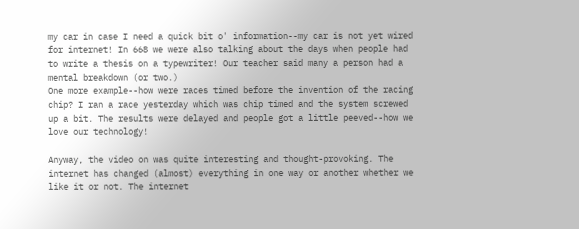my car in case I need a quick bit o' information--my car is not yet wired for internet! In 668 we were also talking about the days when people had to write a thesis on a typewriter! Our teacher said many a person had a mental breakdown (or two.)
One more example--how were races timed before the invention of the racing chip? I ran a race yesterday which was chip timed and the system screwed up a bit. The results were delayed and people got a little peeved--how we love our technology!

Anyway, the video on was quite interesting and thought-provoking. The internet has changed (almost) everything in one way or another whether we like it or not. The internet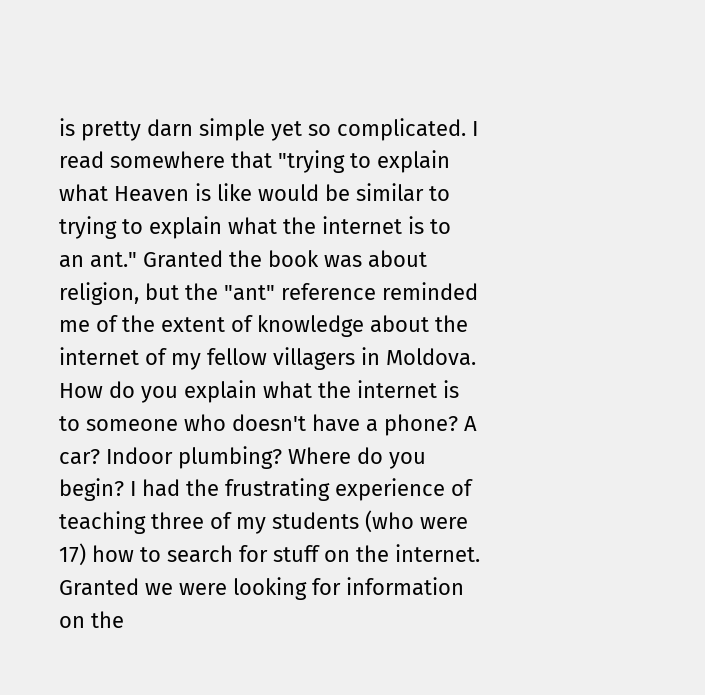is pretty darn simple yet so complicated. I read somewhere that "trying to explain what Heaven is like would be similar to trying to explain what the internet is to an ant." Granted the book was about religion, but the "ant" reference reminded me of the extent of knowledge about the internet of my fellow villagers in Moldova. How do you explain what the internet is to someone who doesn't have a phone? A car? Indoor plumbing? Where do you begin? I had the frustrating experience of teaching three of my students (who were 17) how to search for stuff on the internet. Granted we were looking for information on the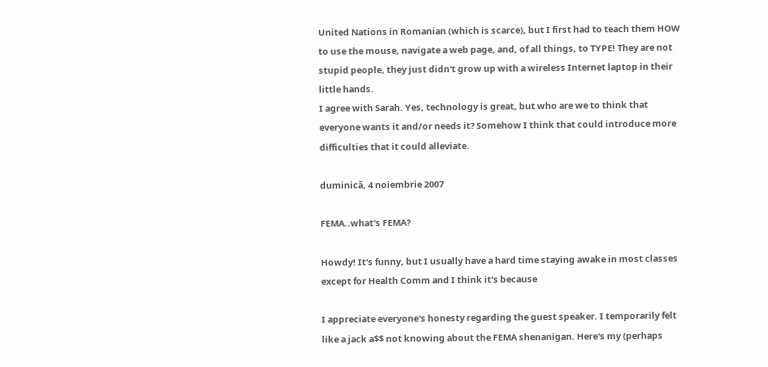United Nations in Romanian (which is scarce), but I first had to teach them HOW to use the mouse, navigate a web page, and, of all things, to TYPE! They are not stupid people, they just didn't grow up with a wireless Internet laptop in their little hands.
I agree with Sarah. Yes, technology is great, but who are we to think that everyone wants it and/or needs it? Somehow I think that could introduce more difficulties that it could alleviate.

duminică, 4 noiembrie 2007

FEMA..what's FEMA?

Howdy! It's funny, but I usually have a hard time staying awake in most classes except for Health Comm and I think it's because

I appreciate everyone's honesty regarding the guest speaker. I temporarily felt like a jack a$$ not knowing about the FEMA shenanigan. Here's my (perhaps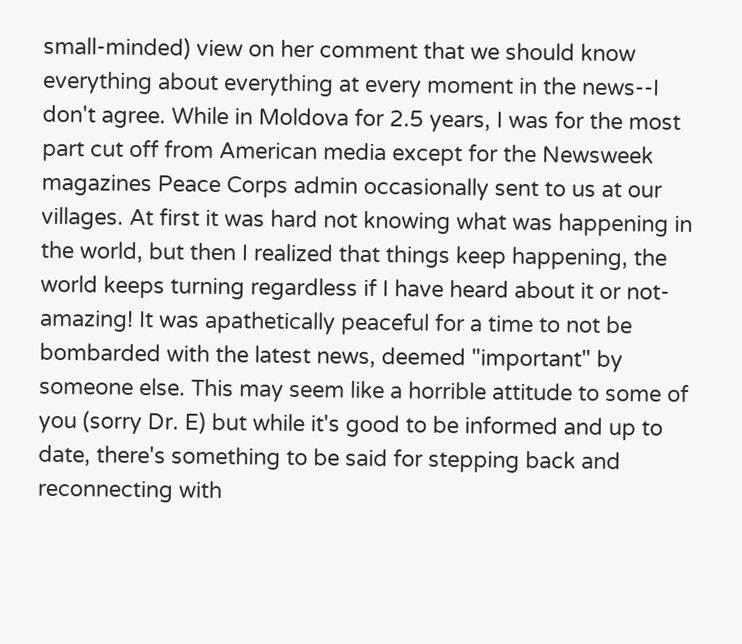small-minded) view on her comment that we should know everything about everything at every moment in the news--I don't agree. While in Moldova for 2.5 years, I was for the most part cut off from American media except for the Newsweek magazines Peace Corps admin occasionally sent to us at our villages. At first it was hard not knowing what was happening in the world, but then I realized that things keep happening, the world keeps turning regardless if I have heard about it or not-amazing! It was apathetically peaceful for a time to not be bombarded with the latest news, deemed "important" by someone else. This may seem like a horrible attitude to some of you (sorry Dr. E) but while it's good to be informed and up to date, there's something to be said for stepping back and reconnecting with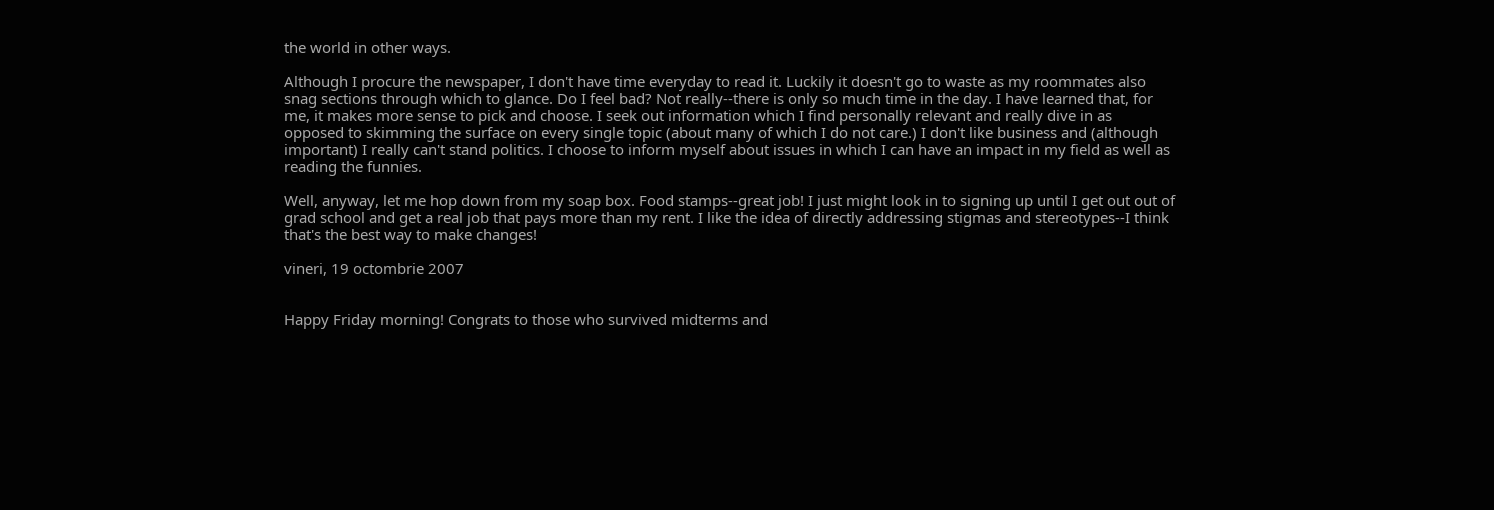the world in other ways.

Although I procure the newspaper, I don't have time everyday to read it. Luckily it doesn't go to waste as my roommates also snag sections through which to glance. Do I feel bad? Not really--there is only so much time in the day. I have learned that, for me, it makes more sense to pick and choose. I seek out information which I find personally relevant and really dive in as opposed to skimming the surface on every single topic (about many of which I do not care.) I don't like business and (although important) I really can't stand politics. I choose to inform myself about issues in which I can have an impact in my field as well as reading the funnies.

Well, anyway, let me hop down from my soap box. Food stamps--great job! I just might look in to signing up until I get out out of grad school and get a real job that pays more than my rent. I like the idea of directly addressing stigmas and stereotypes--I think that's the best way to make changes!

vineri, 19 octombrie 2007


Happy Friday morning! Congrats to those who survived midterms and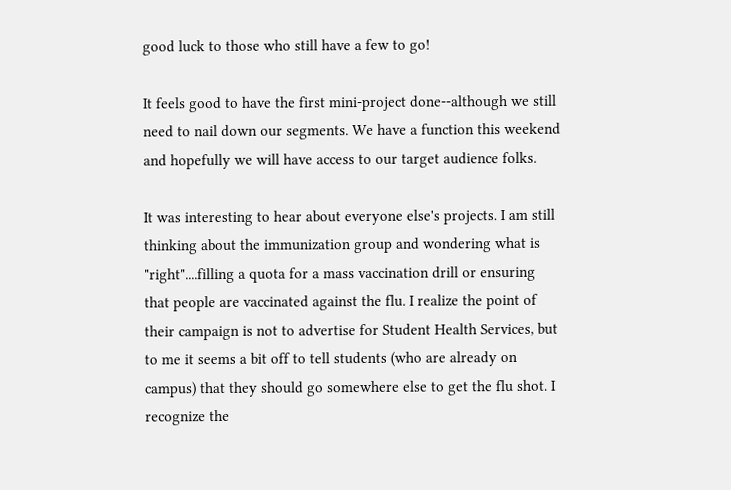good luck to those who still have a few to go!

It feels good to have the first mini-project done--although we still need to nail down our segments. We have a function this weekend and hopefully we will have access to our target audience folks.

It was interesting to hear about everyone else's projects. I am still thinking about the immunization group and wondering what is "right"....filling a quota for a mass vaccination drill or ensuring that people are vaccinated against the flu. I realize the point of their campaign is not to advertise for Student Health Services, but to me it seems a bit off to tell students (who are already on campus) that they should go somewhere else to get the flu shot. I recognize the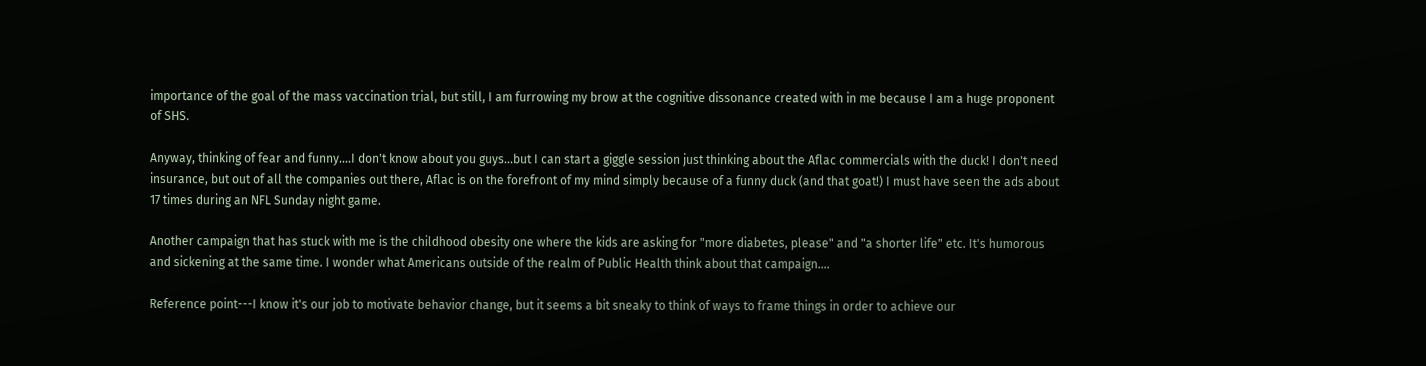importance of the goal of the mass vaccination trial, but still, I am furrowing my brow at the cognitive dissonance created with in me because I am a huge proponent of SHS.

Anyway, thinking of fear and funny....I don't know about you guys...but I can start a giggle session just thinking about the Aflac commercials with the duck! I don't need insurance, but out of all the companies out there, Aflac is on the forefront of my mind simply because of a funny duck (and that goat!) I must have seen the ads about 17 times during an NFL Sunday night game.

Another campaign that has stuck with me is the childhood obesity one where the kids are asking for "more diabetes, please" and "a shorter life" etc. It's humorous and sickening at the same time. I wonder what Americans outside of the realm of Public Health think about that campaign....

Reference point---I know it's our job to motivate behavior change, but it seems a bit sneaky to think of ways to frame things in order to achieve our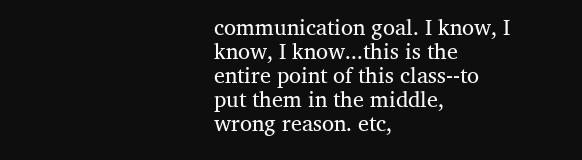communication goal. I know, I know, I know...this is the entire point of this class--to put them in the middle, wrong reason. etc,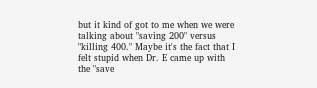but it kind of got to me when we were talking about "saving 200" versus "killing 400." Maybe it's the fact that I felt stupid when Dr. E came up with the "save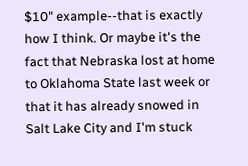$10" example--that is exactly how I think. Or maybe it's the fact that Nebraska lost at home to Oklahoma State last week or that it has already snowed in Salt Lake City and I'm stuck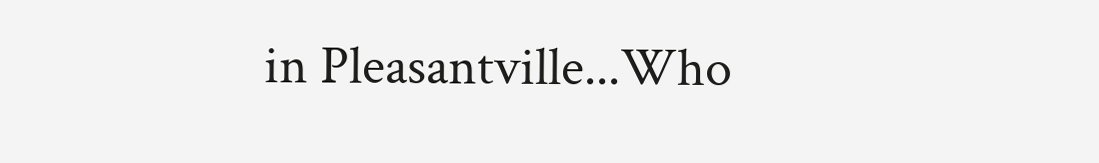in Pleasantville...Who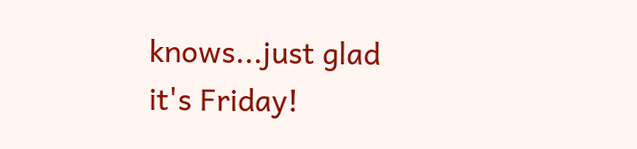knows...just glad it's Friday!